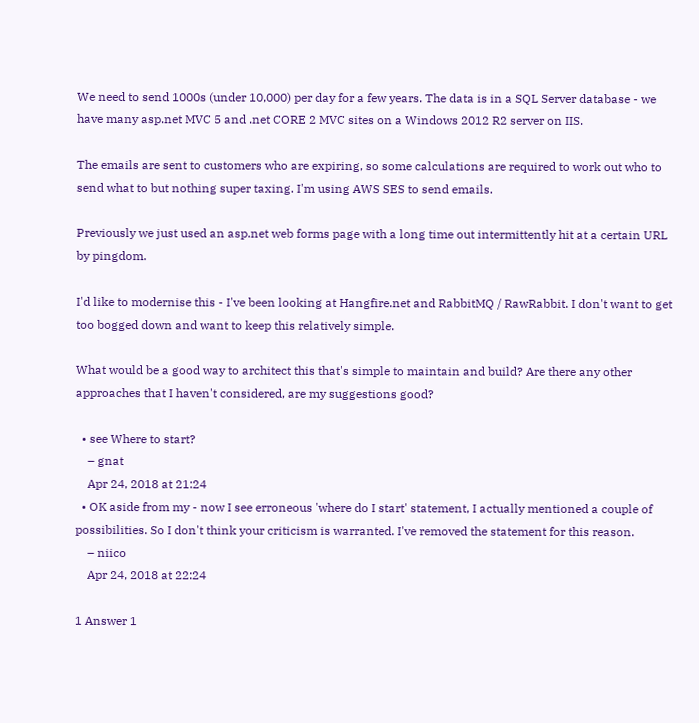We need to send 1000s (under 10,000) per day for a few years. The data is in a SQL Server database - we have many asp.net MVC 5 and .net CORE 2 MVC sites on a Windows 2012 R2 server on IIS.

The emails are sent to customers who are expiring, so some calculations are required to work out who to send what to but nothing super taxing. I'm using AWS SES to send emails.

Previously we just used an asp.net web forms page with a long time out intermittently hit at a certain URL by pingdom.

I'd like to modernise this - I've been looking at Hangfire.net and RabbitMQ / RawRabbit. I don't want to get too bogged down and want to keep this relatively simple.

What would be a good way to architect this that's simple to maintain and build? Are there any other approaches that I haven't considered, are my suggestions good?

  • see Where to start?
    – gnat
    Apr 24, 2018 at 21:24
  • OK aside from my - now I see erroneous 'where do I start' statement, I actually mentioned a couple of possibilities. So I don't think your criticism is warranted. I've removed the statement for this reason.
    – niico
    Apr 24, 2018 at 22:24

1 Answer 1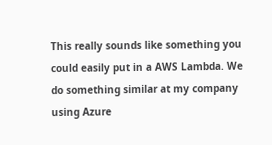This really sounds like something you could easily put in a AWS Lambda. We do something similar at my company using Azure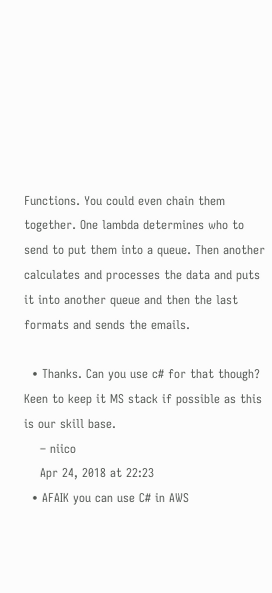Functions. You could even chain them together. One lambda determines who to send to put them into a queue. Then another calculates and processes the data and puts it into another queue and then the last formats and sends the emails.

  • Thanks. Can you use c# for that though? Keen to keep it MS stack if possible as this is our skill base.
    – niico
    Apr 24, 2018 at 22:23
  • AFAIK you can use C# in AWS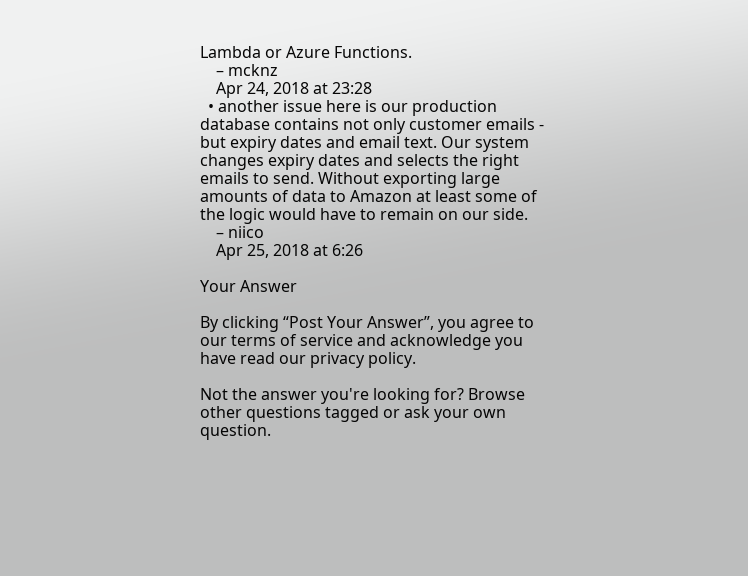Lambda or Azure Functions.
    – mcknz
    Apr 24, 2018 at 23:28
  • another issue here is our production database contains not only customer emails - but expiry dates and email text. Our system changes expiry dates and selects the right emails to send. Without exporting large amounts of data to Amazon at least some of the logic would have to remain on our side.
    – niico
    Apr 25, 2018 at 6:26

Your Answer

By clicking “Post Your Answer”, you agree to our terms of service and acknowledge you have read our privacy policy.

Not the answer you're looking for? Browse other questions tagged or ask your own question.